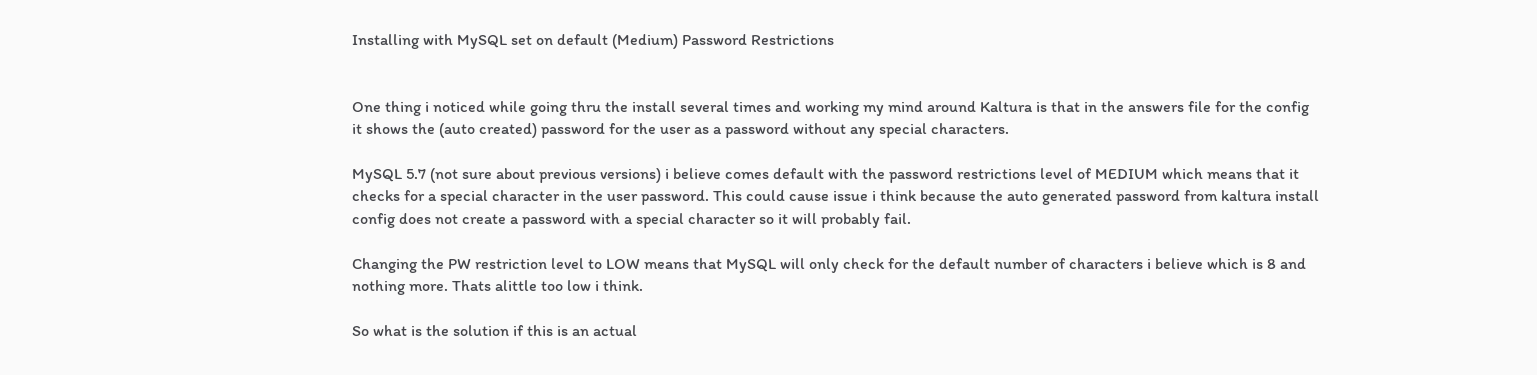Installing with MySQL set on default (Medium) Password Restrictions


One thing i noticed while going thru the install several times and working my mind around Kaltura is that in the answers file for the config it shows the (auto created) password for the user as a password without any special characters.

MySQL 5.7 (not sure about previous versions) i believe comes default with the password restrictions level of MEDIUM which means that it checks for a special character in the user password. This could cause issue i think because the auto generated password from kaltura install config does not create a password with a special character so it will probably fail.

Changing the PW restriction level to LOW means that MySQL will only check for the default number of characters i believe which is 8 and nothing more. Thats alittle too low i think.

So what is the solution if this is an actual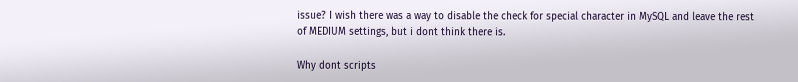issue? I wish there was a way to disable the check for special character in MySQL and leave the rest of MEDIUM settings, but i dont think there is.

Why dont scripts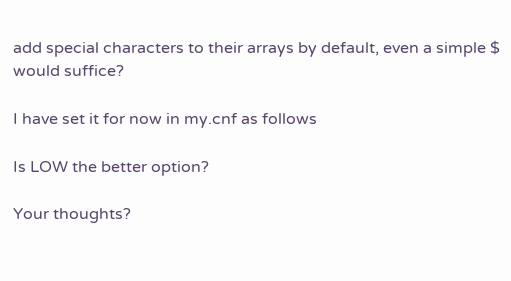add special characters to their arrays by default, even a simple $ would suffice?

I have set it for now in my.cnf as follows

Is LOW the better option?

Your thoughts?